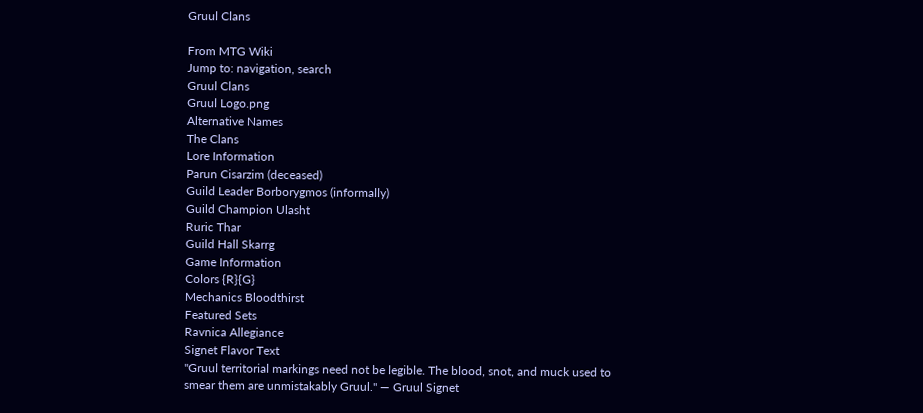Gruul Clans

From MTG Wiki
Jump to: navigation, search
Gruul Clans
Gruul Logo.png
Alternative Names
The Clans
Lore Information
Parun Cisarzim (deceased)
Guild Leader Borborygmos (informally)
Guild Champion Ulasht
Ruric Thar
Guild Hall Skarrg
Game Information
Colors {R}{G}
Mechanics Bloodthirst
Featured Sets
Ravnica Allegiance
Signet Flavor Text
"Gruul territorial markings need not be legible. The blood, snot, and muck used to smear them are unmistakably Gruul." — Gruul Signet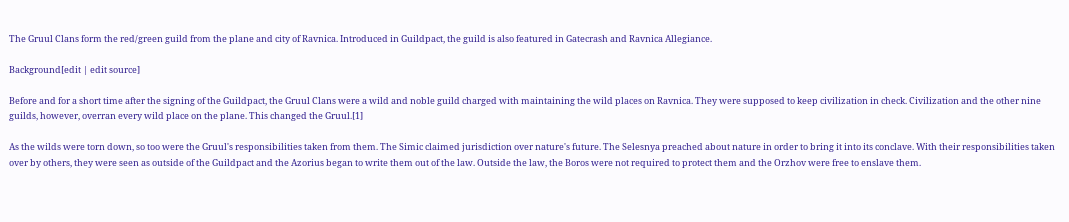The Gruul Clans form the red/green guild from the plane and city of Ravnica. Introduced in Guildpact, the guild is also featured in Gatecrash and Ravnica Allegiance.

Background[edit | edit source]

Before and for a short time after the signing of the Guildpact, the Gruul Clans were a wild and noble guild charged with maintaining the wild places on Ravnica. They were supposed to keep civilization in check. Civilization and the other nine guilds, however, overran every wild place on the plane. This changed the Gruul.[1]

As the wilds were torn down, so too were the Gruul's responsibilities taken from them. The Simic claimed jurisdiction over nature's future. The Selesnya preached about nature in order to bring it into its conclave. With their responsibilities taken over by others, they were seen as outside of the Guildpact and the Azorius began to write them out of the law. Outside the law, the Boros were not required to protect them and the Orzhov were free to enslave them.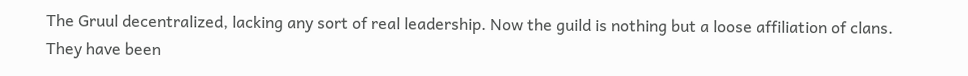The Gruul decentralized, lacking any sort of real leadership. Now the guild is nothing but a loose affiliation of clans. They have been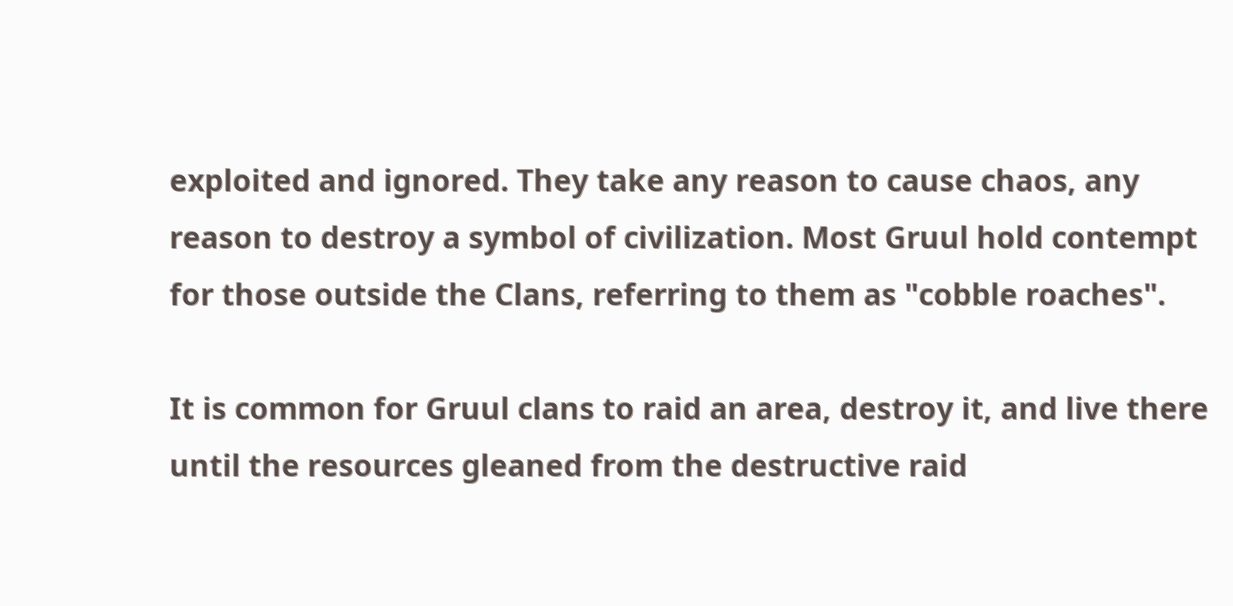exploited and ignored. They take any reason to cause chaos, any reason to destroy a symbol of civilization. Most Gruul hold contempt for those outside the Clans, referring to them as "cobble roaches".

It is common for Gruul clans to raid an area, destroy it, and live there until the resources gleaned from the destructive raid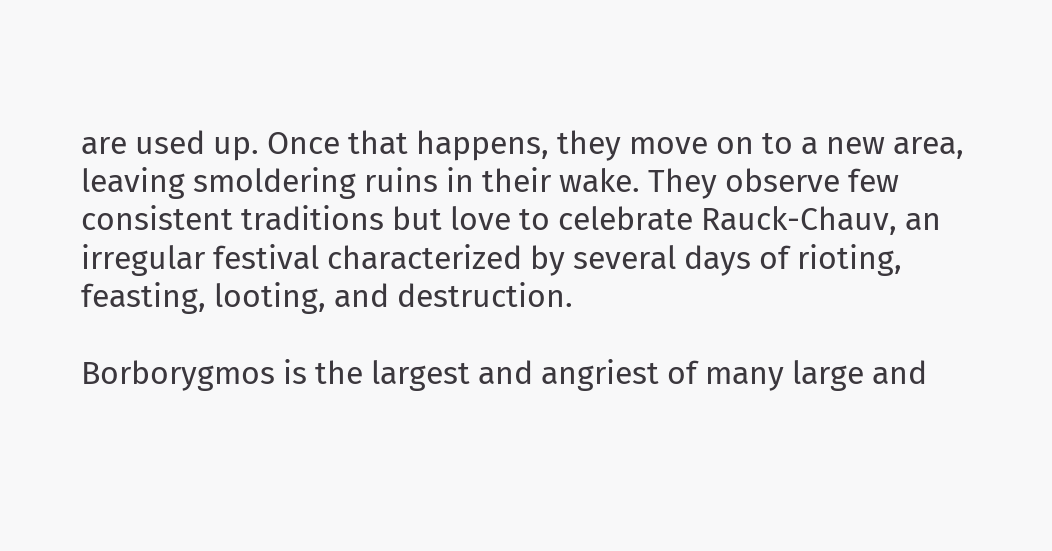are used up. Once that happens, they move on to a new area, leaving smoldering ruins in their wake. They observe few consistent traditions but love to celebrate Rauck-Chauv, an irregular festival characterized by several days of rioting, feasting, looting, and destruction.

Borborygmos is the largest and angriest of many large and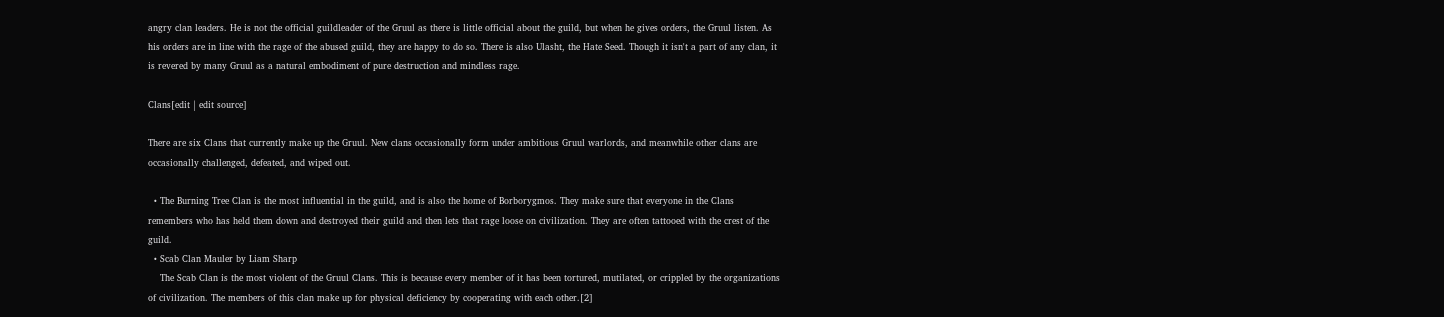angry clan leaders. He is not the official guildleader of the Gruul as there is little official about the guild, but when he gives orders, the Gruul listen. As his orders are in line with the rage of the abused guild, they are happy to do so. There is also Ulasht, the Hate Seed. Though it isn't a part of any clan, it is revered by many Gruul as a natural embodiment of pure destruction and mindless rage.

Clans[edit | edit source]

There are six Clans that currently make up the Gruul. New clans occasionally form under ambitious Gruul warlords, and meanwhile other clans are occasionally challenged, defeated, and wiped out.

  • The Burning Tree Clan is the most influential in the guild, and is also the home of Borborygmos. They make sure that everyone in the Clans remembers who has held them down and destroyed their guild and then lets that rage loose on civilization. They are often tattooed with the crest of the guild.
  • Scab Clan Mauler by Liam Sharp
    The Scab Clan is the most violent of the Gruul Clans. This is because every member of it has been tortured, mutilated, or crippled by the organizations of civilization. The members of this clan make up for physical deficiency by cooperating with each other.[2]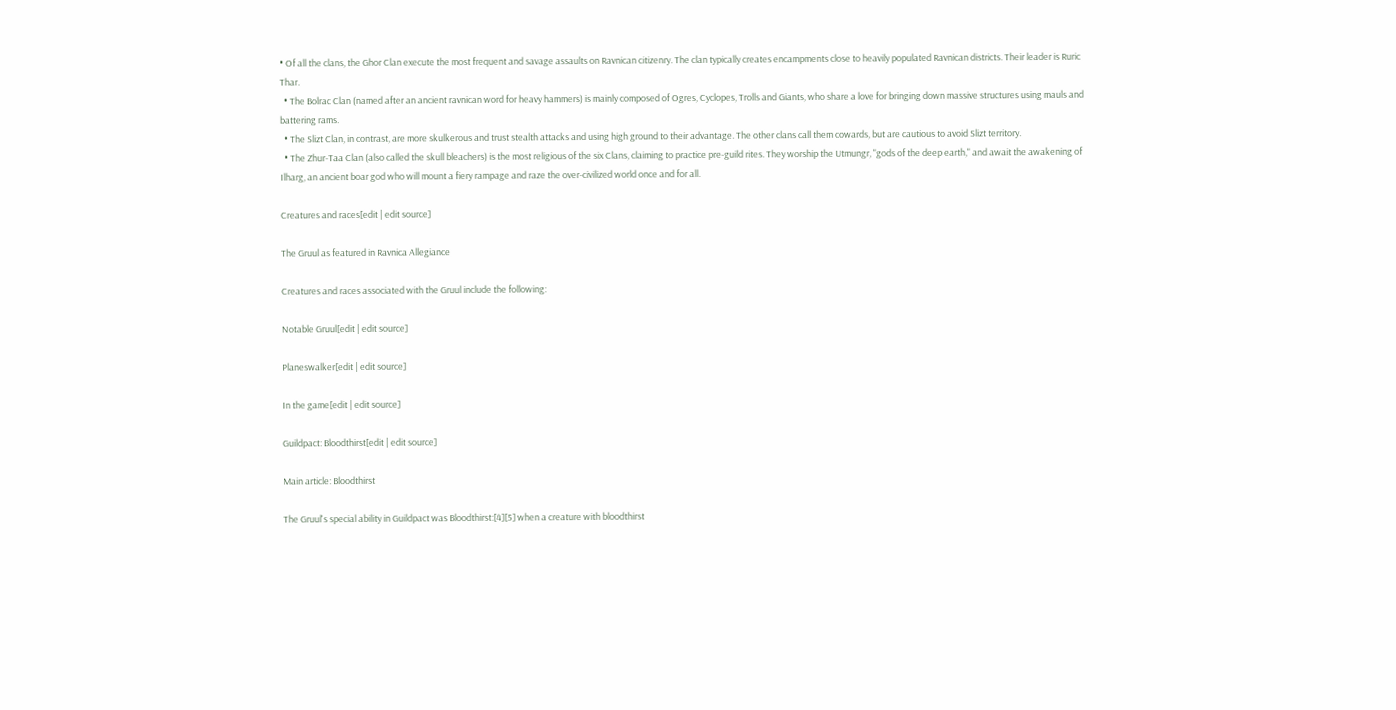• Of all the clans, the Ghor Clan execute the most frequent and savage assaults on Ravnican citizenry. The clan typically creates encampments close to heavily populated Ravnican districts. Their leader is Ruric Thar.
  • The Bolrac Clan (named after an ancient ravnican word for heavy hammers) is mainly composed of Ogres, Cyclopes, Trolls and Giants, who share a love for bringing down massive structures using mauls and battering rams.
  • The Slizt Clan, in contrast, are more skulkerous and trust stealth attacks and using high ground to their advantage. The other clans call them cowards, but are cautious to avoid Slizt territory.
  • The Zhur-Taa Clan (also called the skull bleachers) is the most religious of the six Clans, claiming to practice pre-guild rites. They worship the Utmungr, "gods of the deep earth," and await the awakening of Ilharg, an ancient boar god who will mount a fiery rampage and raze the over-civilized world once and for all.

Creatures and races[edit | edit source]

The Gruul as featured in Ravnica Allegiance

Creatures and races associated with the Gruul include the following:

Notable Gruul[edit | edit source]

Planeswalker[edit | edit source]

In the game[edit | edit source]

Guildpact: Bloodthirst[edit | edit source]

Main article: Bloodthirst

The Gruul's special ability in Guildpact was Bloodthirst:[4][5] when a creature with bloodthirst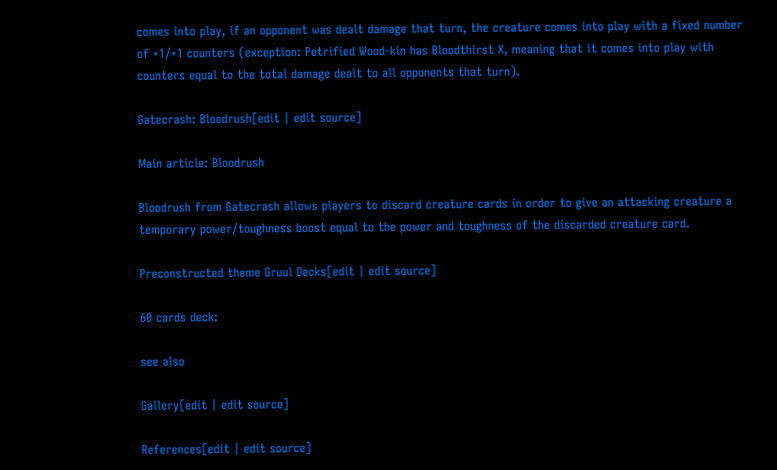comes into play, if an opponent was dealt damage that turn, the creature comes into play with a fixed number of +1/+1 counters (exception: Petrified Wood-kin has Bloodthirst X, meaning that it comes into play with counters equal to the total damage dealt to all opponents that turn).

Gatecrash: Bloodrush[edit | edit source]

Main article: Bloodrush

Bloodrush from Gatecrash allows players to discard creature cards in order to give an attacking creature a temporary power/toughness boost equal to the power and toughness of the discarded creature card.

Preconstructed theme Gruul Decks[edit | edit source]

60 cards deck:

see also

Gallery[edit | edit source]

References[edit | edit source]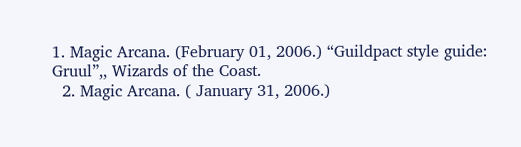1. Magic Arcana. (February 01, 2006.) “Guildpact style guide: Gruul”,, Wizards of the Coast.
  2. Magic Arcana. ( January 31, 2006.)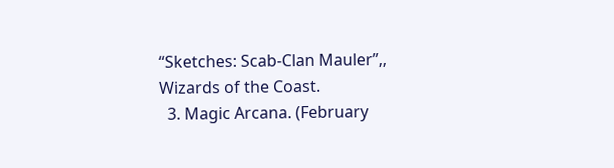“Sketches: Scab-Clan Mauler”,, Wizards of the Coast.
  3. Magic Arcana. (February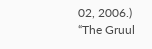02, 2006.) “The Gruul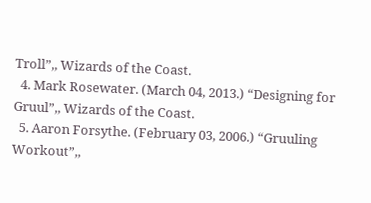Troll”,, Wizards of the Coast.
  4. Mark Rosewater. (March 04, 2013.) “Designing for Gruul”,, Wizards of the Coast.
  5. Aaron Forsythe. (February 03, 2006.) “Gruuling Workout”,,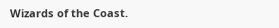Wizards of the Coast.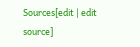Sources[edit | edit source]